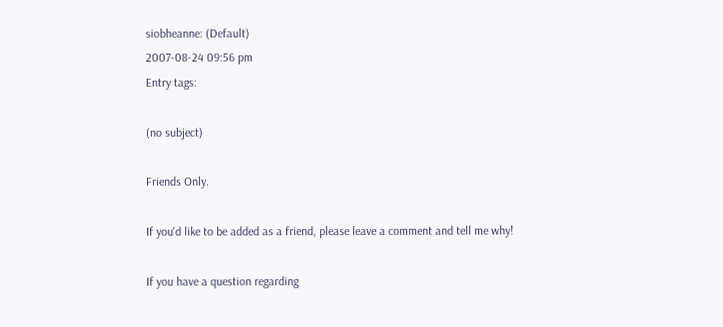siobheanne: (Default)
2007-08-24 09:56 pm
Entry tags:

(no subject)

Friends Only.

If you'd like to be added as a friend, please leave a comment and tell me why!

If you have a question regarding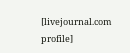[livejournal.com profile]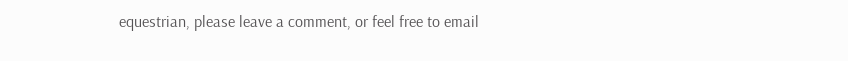equestrian, please leave a comment, or feel free to email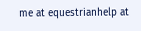me at equestrianhelp at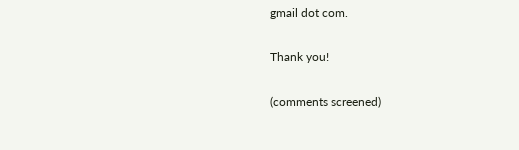gmail dot com.

Thank you!

(comments screened)